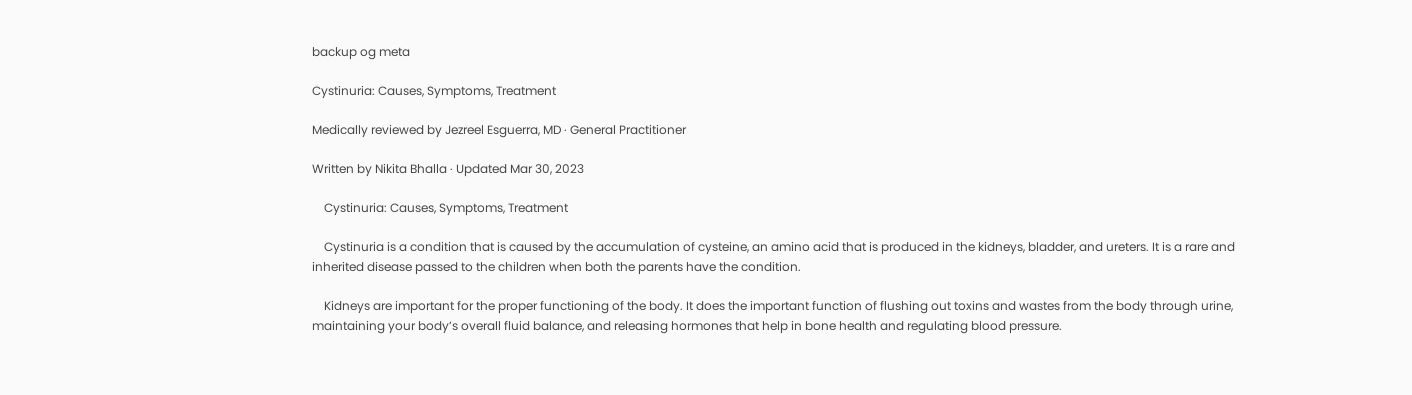backup og meta

Cystinuria: Causes, Symptoms, Treatment

Medically reviewed by Jezreel Esguerra, MD · General Practitioner

Written by Nikita Bhalla · Updated Mar 30, 2023

    Cystinuria: Causes, Symptoms, Treatment

    Cystinuria is a condition that is caused by the accumulation of cysteine, an amino acid that is produced in the kidneys, bladder, and ureters. It is a rare and inherited disease passed to the children when both the parents have the condition.

    Kidneys are important for the proper functioning of the body. It does the important function of flushing out toxins and wastes from the body through urine, maintaining your body’s overall fluid balance, and releasing hormones that help in bone health and regulating blood pressure.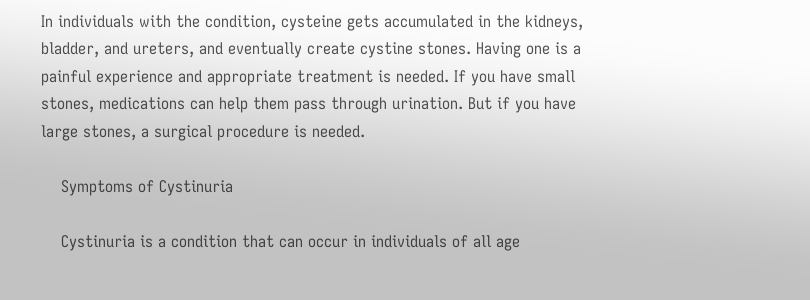In individuals with the condition, cysteine gets accumulated in the kidneys, bladder, and ureters, and eventually create cystine stones. Having one is a painful experience and appropriate treatment is needed. If you have small stones, medications can help them pass through urination. But if you have large stones, a surgical procedure is needed.

    Symptoms of Cystinuria

    Cystinuria is a condition that can occur in individuals of all age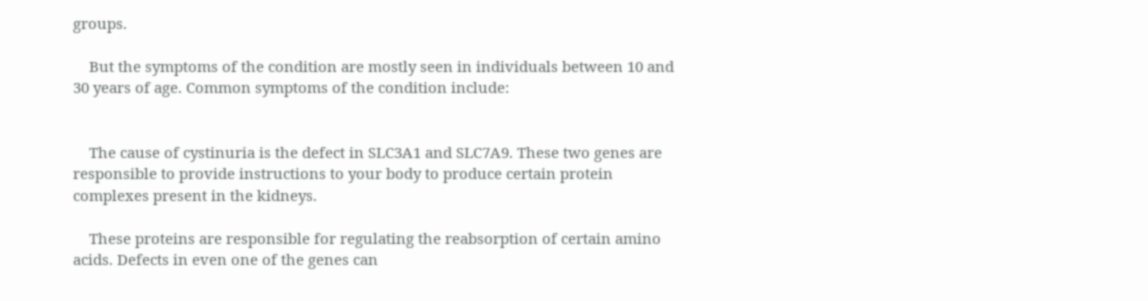groups.

    But the symptoms of the condition are mostly seen in individuals between 10 and 30 years of age. Common symptoms of the condition include:


    The cause of cystinuria is the defect in SLC3A1 and SLC7A9. These two genes are responsible to provide instructions to your body to produce certain protein complexes present in the kidneys.

    These proteins are responsible for regulating the reabsorption of certain amino acids. Defects in even one of the genes can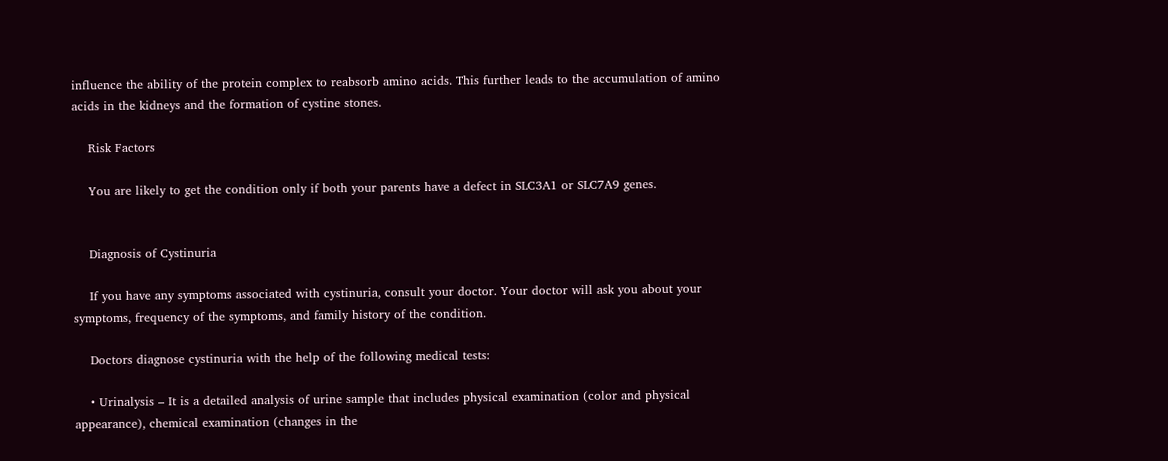influence the ability of the protein complex to reabsorb amino acids. This further leads to the accumulation of amino acids in the kidneys and the formation of cystine stones.

    Risk Factors

    You are likely to get the condition only if both your parents have a defect in SLC3A1 or SLC7A9 genes.


    Diagnosis of Cystinuria

    If you have any symptoms associated with cystinuria, consult your doctor. Your doctor will ask you about your symptoms, frequency of the symptoms, and family history of the condition.

    Doctors diagnose cystinuria with the help of the following medical tests:

    • Urinalysis – It is a detailed analysis of urine sample that includes physical examination (color and physical appearance), chemical examination (changes in the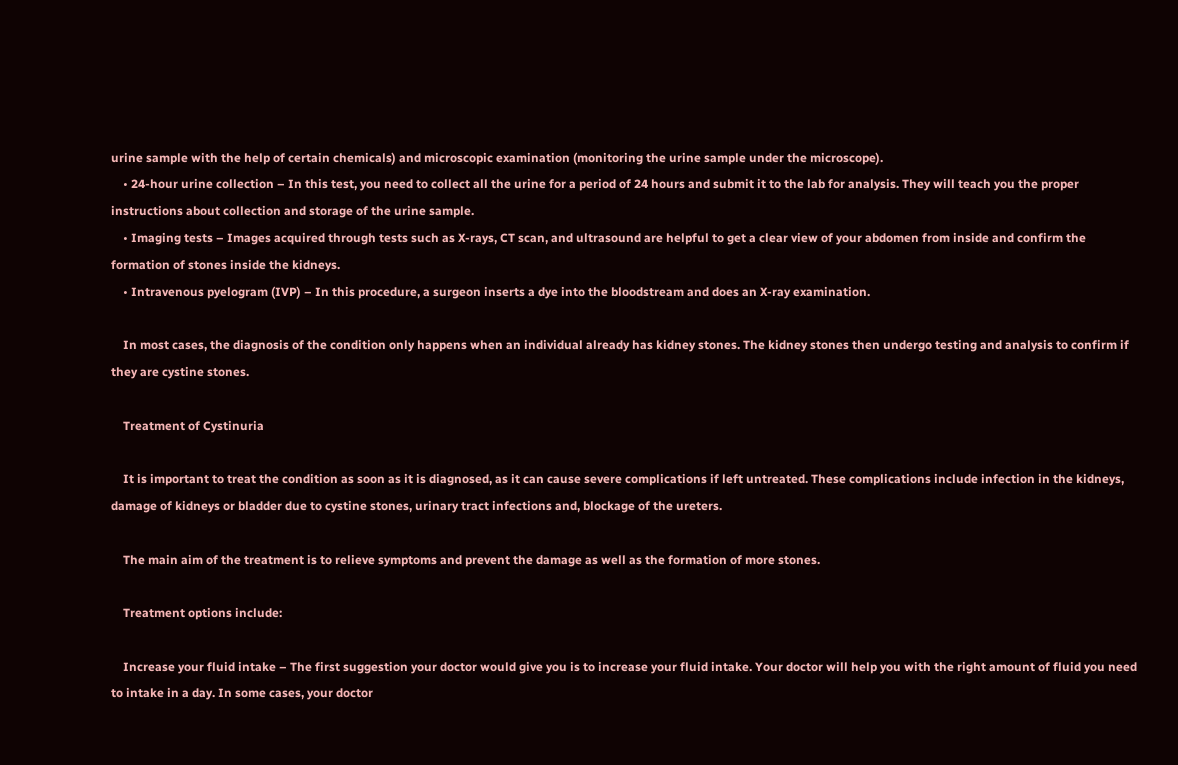urine sample with the help of certain chemicals) and microscopic examination (monitoring the urine sample under the microscope).
    • 24-hour urine collection – In this test, you need to collect all the urine for a period of 24 hours and submit it to the lab for analysis. They will teach you the proper instructions about collection and storage of the urine sample.
    • Imaging tests – Images acquired through tests such as X-rays, CT scan, and ultrasound are helpful to get a clear view of your abdomen from inside and confirm the formation of stones inside the kidneys.
    • Intravenous pyelogram (IVP) – In this procedure, a surgeon inserts a dye into the bloodstream and does an X-ray examination.

    In most cases, the diagnosis of the condition only happens when an individual already has kidney stones. The kidney stones then undergo testing and analysis to confirm if they are cystine stones.

    Treatment of Cystinuria

    It is important to treat the condition as soon as it is diagnosed, as it can cause severe complications if left untreated. These complications include infection in the kidneys, damage of kidneys or bladder due to cystine stones, urinary tract infections and, blockage of the ureters.

    The main aim of the treatment is to relieve symptoms and prevent the damage as well as the formation of more stones.

    Treatment options include:

    Increase your fluid intake – The first suggestion your doctor would give you is to increase your fluid intake. Your doctor will help you with the right amount of fluid you need to intake in a day. In some cases, your doctor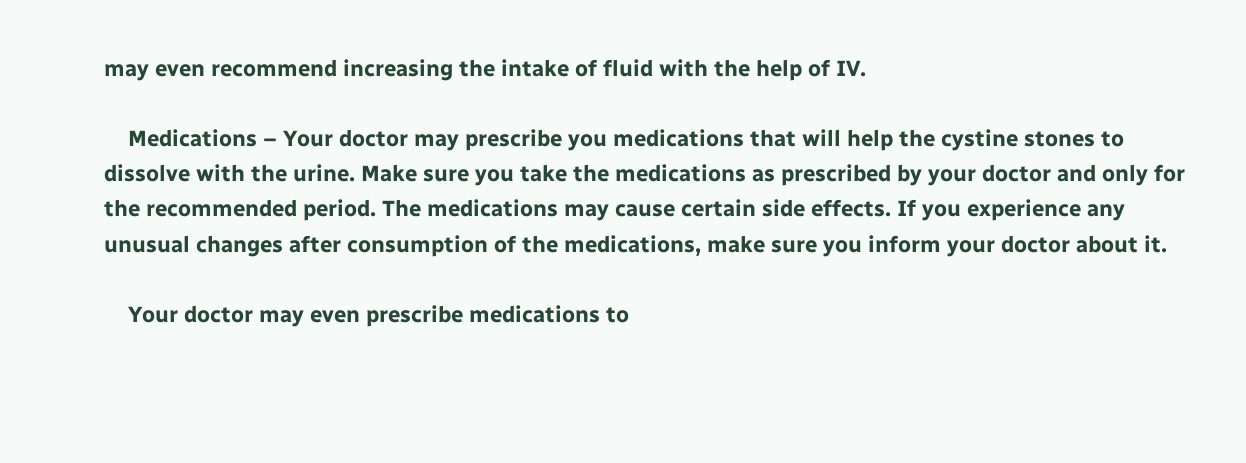may even recommend increasing the intake of fluid with the help of IV.

    Medications – Your doctor may prescribe you medications that will help the cystine stones to dissolve with the urine. Make sure you take the medications as prescribed by your doctor and only for the recommended period. The medications may cause certain side effects. If you experience any unusual changes after consumption of the medications, make sure you inform your doctor about it.

    Your doctor may even prescribe medications to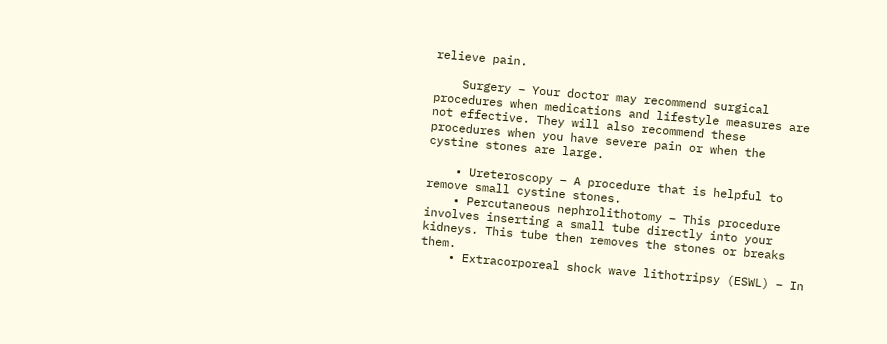relieve pain.

    Surgery – Your doctor may recommend surgical procedures when medications and lifestyle measures are not effective. They will also recommend these procedures when you have severe pain or when the cystine stones are large.

    • Ureteroscopy – A procedure that is helpful to remove small cystine stones.
    • Percutaneous nephrolithotomy – This procedure involves inserting a small tube directly into your kidneys. This tube then removes the stones or breaks them.
    • Extracorporeal shock wave lithotripsy (ESWL) – In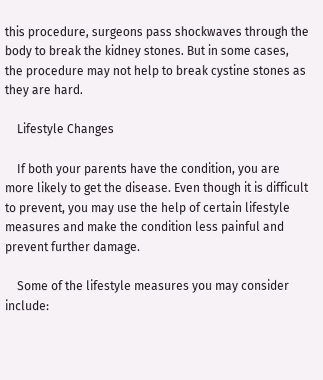this procedure, surgeons pass shockwaves through the body to break the kidney stones. But in some cases, the procedure may not help to break cystine stones as they are hard.

    Lifestyle Changes

    If both your parents have the condition, you are more likely to get the disease. Even though it is difficult to prevent, you may use the help of certain lifestyle measures and make the condition less painful and prevent further damage.

    Some of the lifestyle measures you may consider include: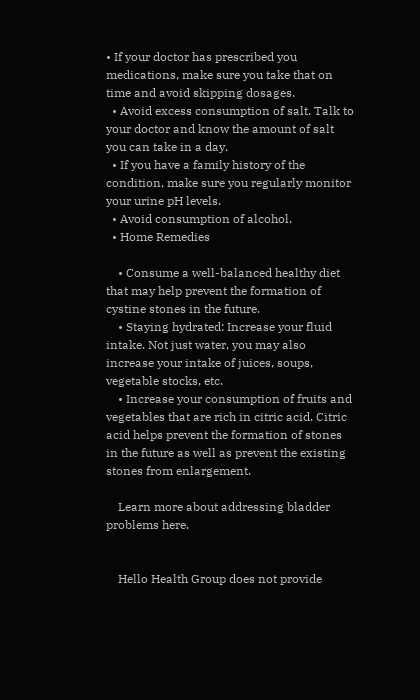• If your doctor has prescribed you medications, make sure you take that on time and avoid skipping dosages.
  • Avoid excess consumption of salt. Talk to your doctor and know the amount of salt you can take in a day.
  • If you have a family history of the condition, make sure you regularly monitor your urine pH levels.
  • Avoid consumption of alcohol.
  • Home Remedies

    • Consume a well-balanced healthy diet that may help prevent the formation of cystine stones in the future.
    • Staying hydrated: Increase your fluid intake. Not just water, you may also increase your intake of juices, soups, vegetable stocks, etc.
    • Increase your consumption of fruits and vegetables that are rich in citric acid. Citric acid helps prevent the formation of stones in the future as well as prevent the existing stones from enlargement.

    Learn more about addressing bladder problems here.


    Hello Health Group does not provide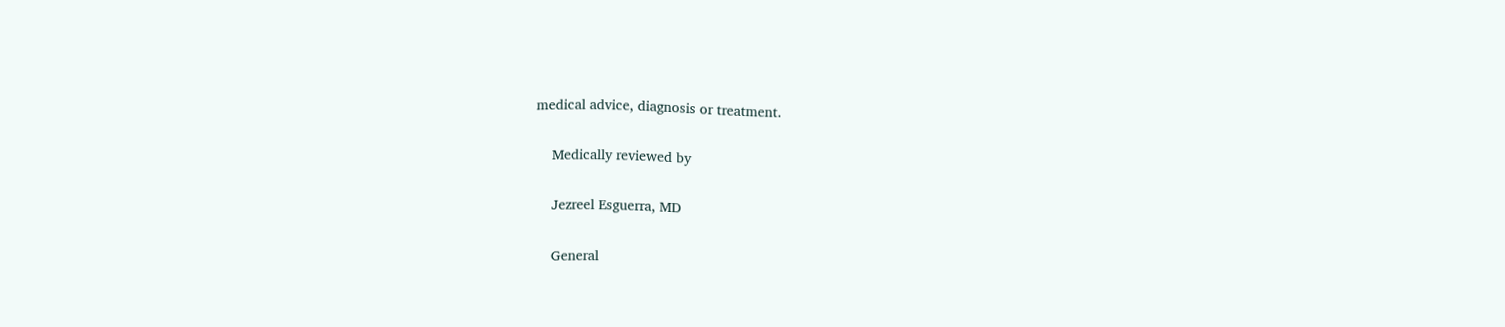medical advice, diagnosis or treatment.

    Medically reviewed by

    Jezreel Esguerra, MD

    General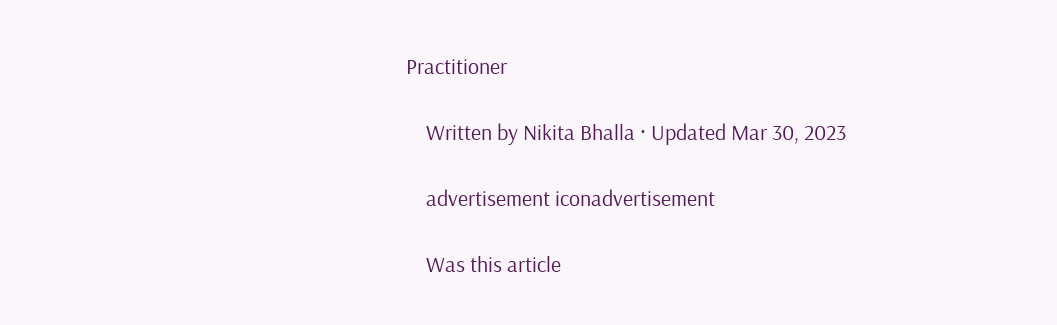Practitioner

    Written by Nikita Bhalla · Updated Mar 30, 2023

    advertisement iconadvertisement

    Was this article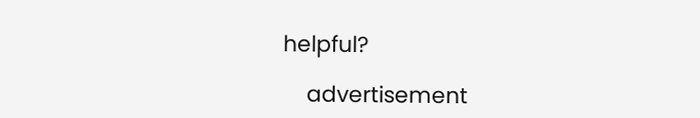helpful?

    advertisement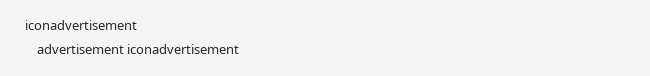iconadvertisement
    advertisement iconadvertisement